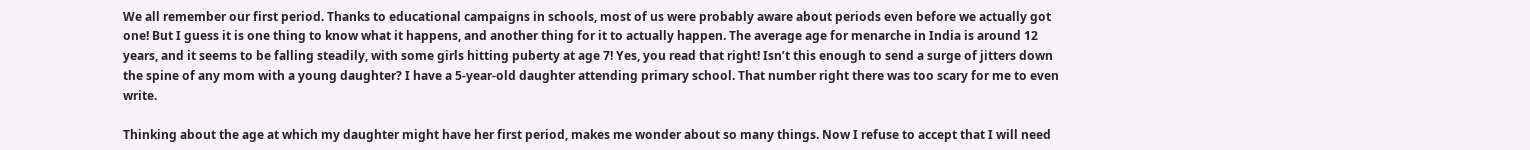We all remember our first period. Thanks to educational campaigns in schools, most of us were probably aware about periods even before we actually got one! But I guess it is one thing to know what it happens, and another thing for it to actually happen. The average age for menarche in India is around 12 years, and it seems to be falling steadily, with some girls hitting puberty at age 7! Yes, you read that right! Isn’t this enough to send a surge of jitters down the spine of any mom with a young daughter? I have a 5-year-old daughter attending primary school. That number right there was too scary for me to even write.

Thinking about the age at which my daughter might have her first period, makes me wonder about so many things. Now I refuse to accept that I will need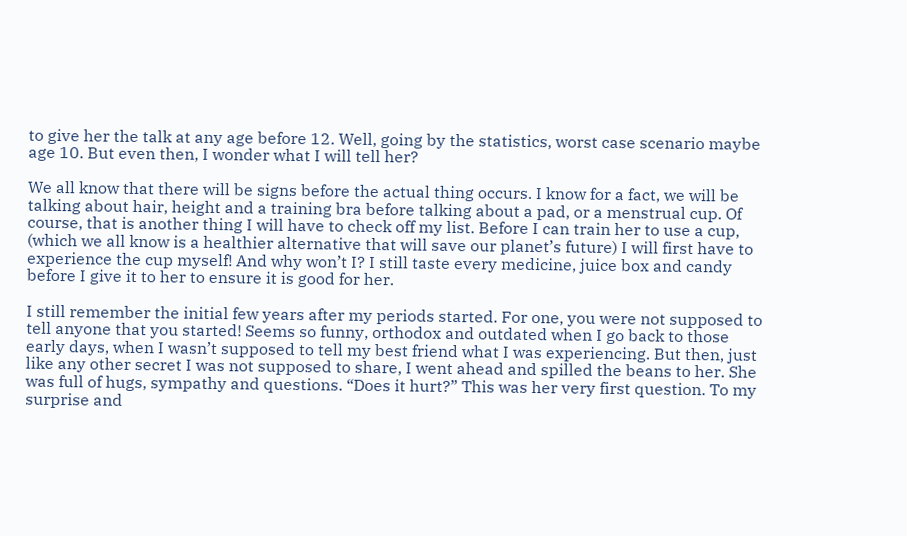to give her the talk at any age before 12. Well, going by the statistics, worst case scenario maybe age 10. But even then, I wonder what I will tell her?

We all know that there will be signs before the actual thing occurs. I know for a fact, we will be talking about hair, height and a training bra before talking about a pad, or a menstrual cup. Of course, that is another thing I will have to check off my list. Before I can train her to use a cup, (which we all know is a healthier alternative that will save our planet’s future) I will first have to experience the cup myself! And why won’t I? I still taste every medicine, juice box and candy before I give it to her to ensure it is good for her.

I still remember the initial few years after my periods started. For one, you were not supposed to tell anyone that you started! Seems so funny, orthodox and outdated when I go back to those early days, when I wasn’t supposed to tell my best friend what I was experiencing. But then, just like any other secret I was not supposed to share, I went ahead and spilled the beans to her. She was full of hugs, sympathy and questions. “Does it hurt?” This was her very first question. To my surprise and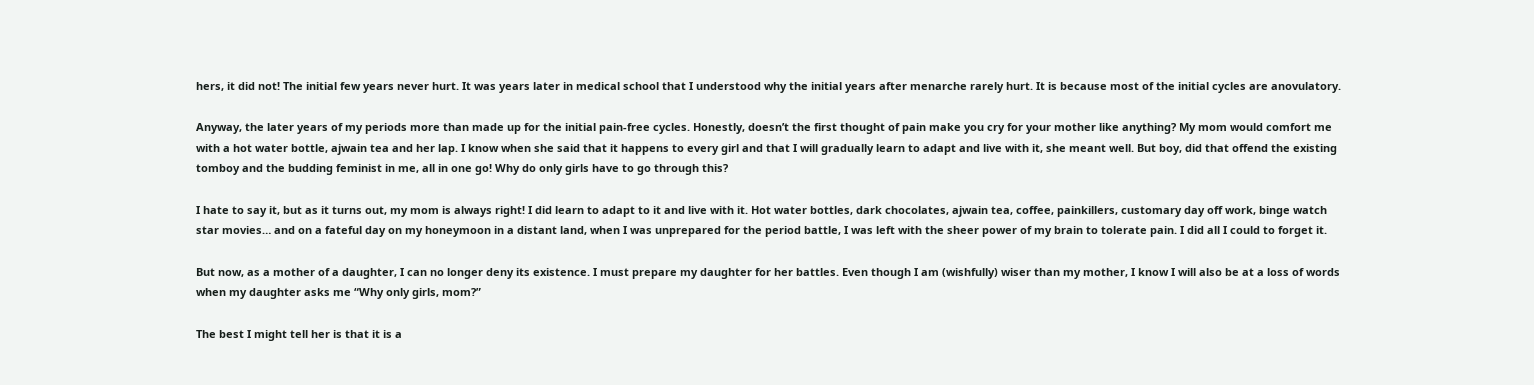hers, it did not! The initial few years never hurt. It was years later in medical school that I understood why the initial years after menarche rarely hurt. It is because most of the initial cycles are anovulatory.

Anyway, the later years of my periods more than made up for the initial pain-free cycles. Honestly, doesn’t the first thought of pain make you cry for your mother like anything? My mom would comfort me with a hot water bottle, ajwain tea and her lap. I know when she said that it happens to every girl and that I will gradually learn to adapt and live with it, she meant well. But boy, did that offend the existing tomboy and the budding feminist in me, all in one go! Why do only girls have to go through this?

I hate to say it, but as it turns out, my mom is always right! I did learn to adapt to it and live with it. Hot water bottles, dark chocolates, ajwain tea, coffee, painkillers, customary day off work, binge watch star movies… and on a fateful day on my honeymoon in a distant land, when I was unprepared for the period battle, I was left with the sheer power of my brain to tolerate pain. I did all I could to forget it.

But now, as a mother of a daughter, I can no longer deny its existence. I must prepare my daughter for her battles. Even though I am (wishfully) wiser than my mother, I know I will also be at a loss of words when my daughter asks me “Why only girls, mom?”

The best I might tell her is that it is a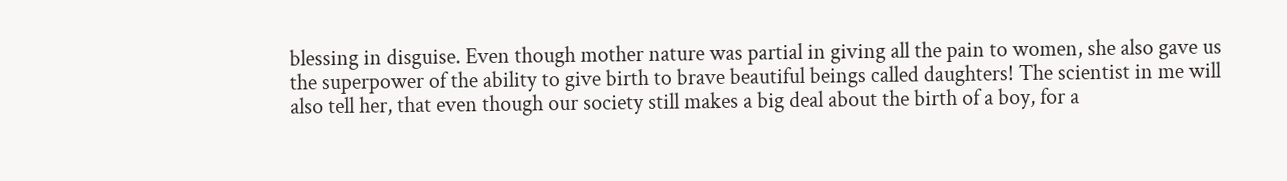blessing in disguise. Even though mother nature was partial in giving all the pain to women, she also gave us the superpower of the ability to give birth to brave beautiful beings called daughters! The scientist in me will also tell her, that even though our society still makes a big deal about the birth of a boy, for a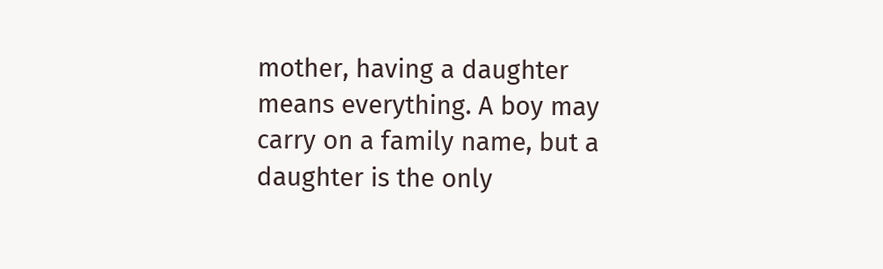mother, having a daughter means everything. A boy may carry on a family name, but a daughter is the only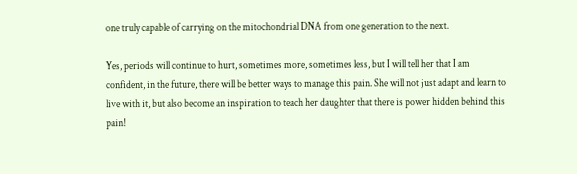one truly capable of carrying on the mitochondrial DNA from one generation to the next.

Yes, periods will continue to hurt, sometimes more, sometimes less, but I will tell her that I am confident, in the future, there will be better ways to manage this pain. She will not just adapt and learn to live with it, but also become an inspiration to teach her daughter that there is power hidden behind this pain!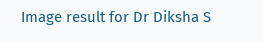Image result for Dr Diksha S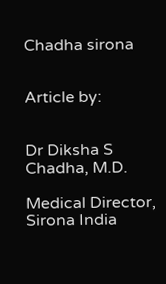Chadha sirona


Article by:


Dr Diksha S Chadha, M.D.

Medical Director, Sirona India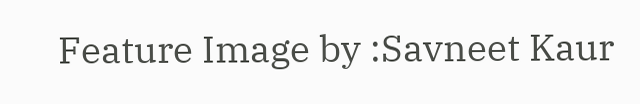Feature Image by :Savneet Kaur